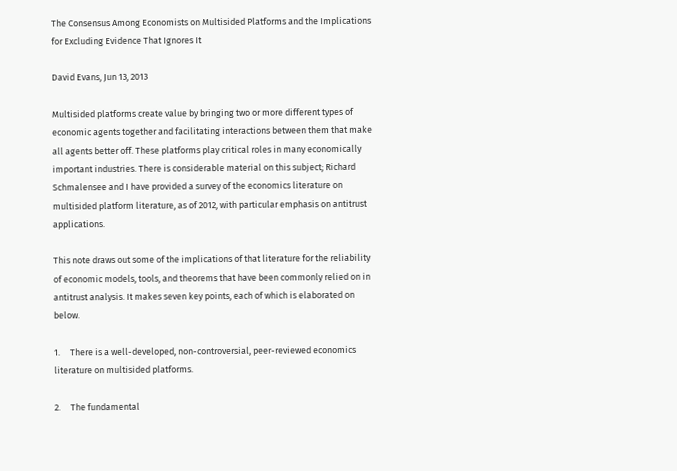The Consensus Among Economists on Multisided Platforms and the Implications for Excluding Evidence That Ignores It

David Evans, Jun 13, 2013

Multisided platforms create value by bringing two or more different types of economic agents together and facilitating interactions between them that make all agents better off. These platforms play critical roles in many economically important industries. There is considerable material on this subject; Richard Schmalensee and I have provided a survey of the economics literature on multisided platform literature, as of 2012, with particular emphasis on antitrust applications.

This note draws out some of the implications of that literature for the reliability of economic models, tools, and theorems that have been commonly relied on in antitrust analysis. It makes seven key points, each of which is elaborated on below.

1.     There is a well-developed, non-controversial, peer-reviewed economics literature on multisided platforms.

2.     The fundamental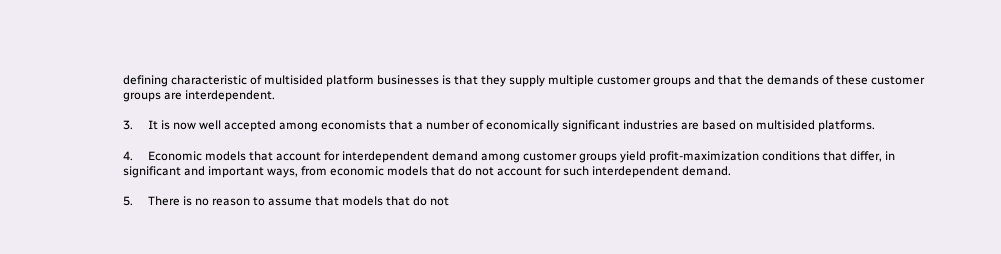defining characteristic of multisided platform businesses is that they supply multiple customer groups and that the demands of these customer groups are interdependent.

3.     It is now well accepted among economists that a number of economically significant industries are based on multisided platforms.

4.     Economic models that account for interdependent demand among customer groups yield profit-maximization conditions that differ, in significant and important ways, from economic models that do not account for such interdependent demand.

5.     There is no reason to assume that models that do not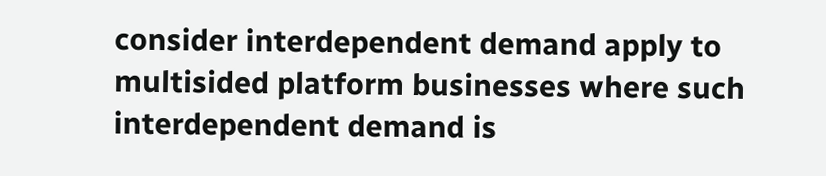consider interdependent demand apply to multisided platform businesses where such interdependent demand is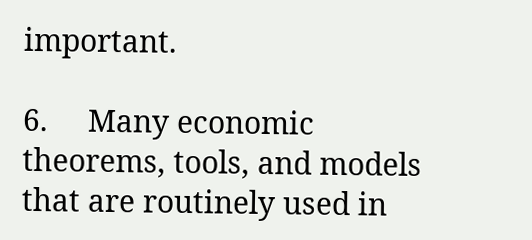important.

6.     Many economic theorems, tools, and models that are routinely used in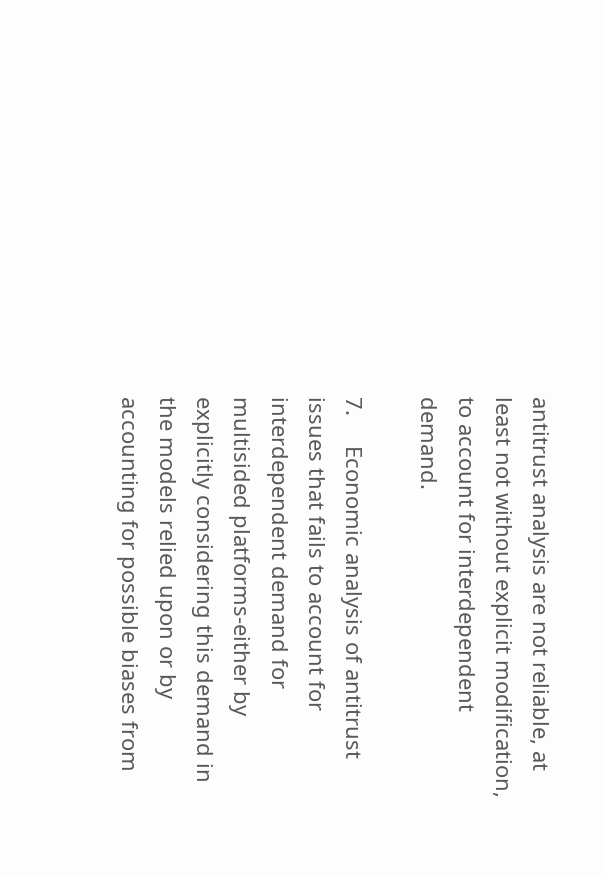antitrust analysis are not reliable, at least not without explicit modification, to account for interdependent demand.

7.     Economic analysis of antitrust issues that fails to account for interdependent demand for multisided platforms-either by explicitly considering this demand in the models relied upon or by accounting for possible biases from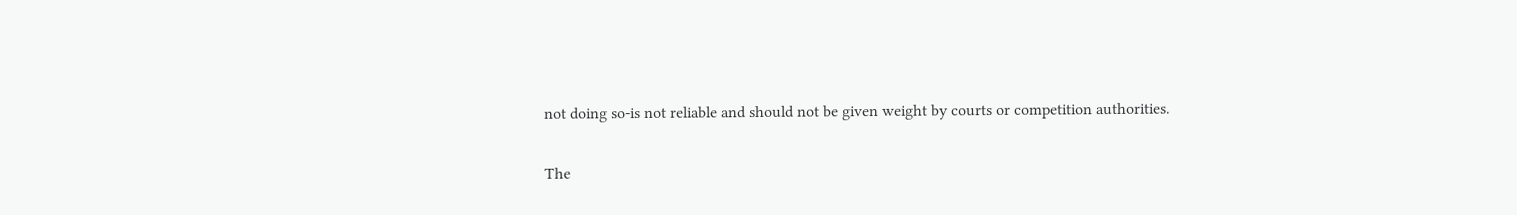not doing so-is not reliable and should not be given weight by courts or competition authorities.

The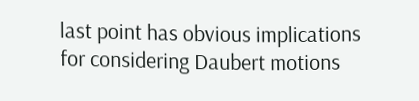last point has obvious implications for considering Daubert motions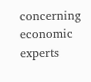concerning economic experts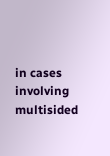in cases involving multisided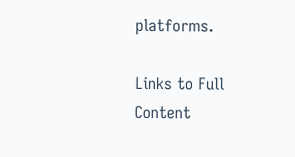platforms.

Links to Full Content